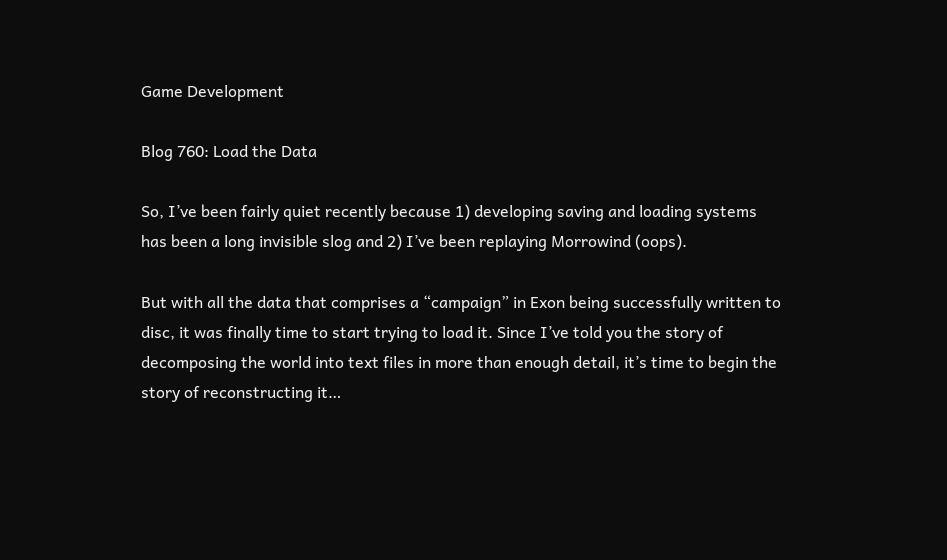Game Development

Blog 760: Load the Data

So, I’ve been fairly quiet recently because 1) developing saving and loading systems has been a long invisible slog and 2) I’ve been replaying Morrowind (oops).

But with all the data that comprises a “campaign” in Exon being successfully written to disc, it was finally time to start trying to load it. Since I’ve told you the story of decomposing the world into text files in more than enough detail, it’s time to begin the story of reconstructing it…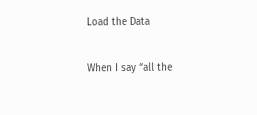Load the Data

When I say “all the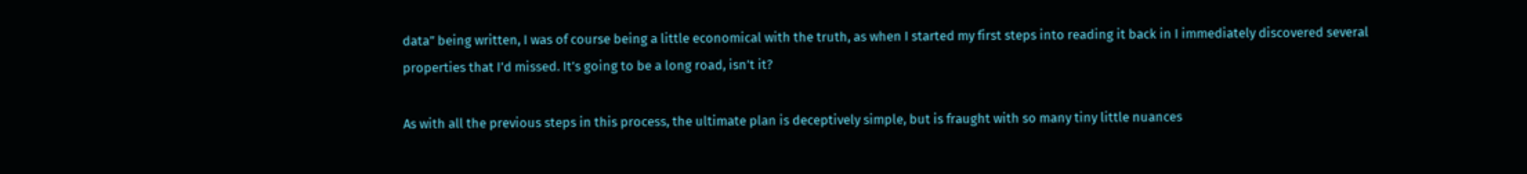data” being written, I was of course being a little economical with the truth, as when I started my first steps into reading it back in I immediately discovered several properties that I’d missed. It’s going to be a long road, isn’t it?

As with all the previous steps in this process, the ultimate plan is deceptively simple, but is fraught with so many tiny little nuances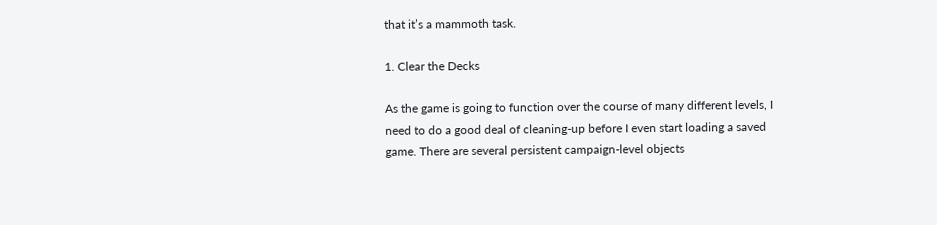that it’s a mammoth task.

1. Clear the Decks

As the game is going to function over the course of many different levels, I need to do a good deal of cleaning-up before I even start loading a saved game. There are several persistent campaign-level objects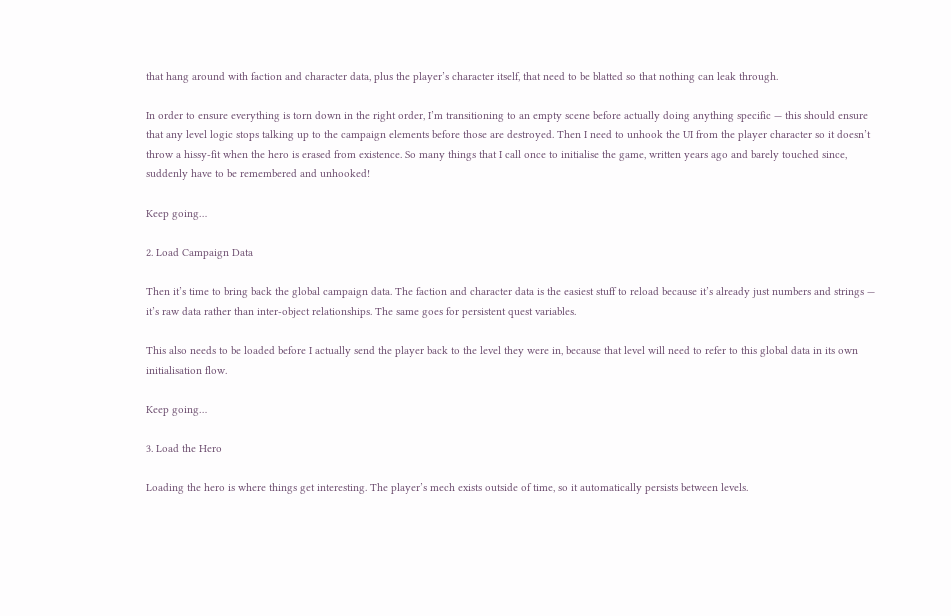that hang around with faction and character data, plus the player’s character itself, that need to be blatted so that nothing can leak through.

In order to ensure everything is torn down in the right order, I’m transitioning to an empty scene before actually doing anything specific — this should ensure that any level logic stops talking up to the campaign elements before those are destroyed. Then I need to unhook the UI from the player character so it doesn’t throw a hissy-fit when the hero is erased from existence. So many things that I call once to initialise the game, written years ago and barely touched since, suddenly have to be remembered and unhooked!

Keep going…

2. Load Campaign Data

Then it’s time to bring back the global campaign data. The faction and character data is the easiest stuff to reload because it’s already just numbers and strings — it’s raw data rather than inter-object relationships. The same goes for persistent quest variables.

This also needs to be loaded before I actually send the player back to the level they were in, because that level will need to refer to this global data in its own initialisation flow.

Keep going…

3. Load the Hero

Loading the hero is where things get interesting. The player’s mech exists outside of time, so it automatically persists between levels.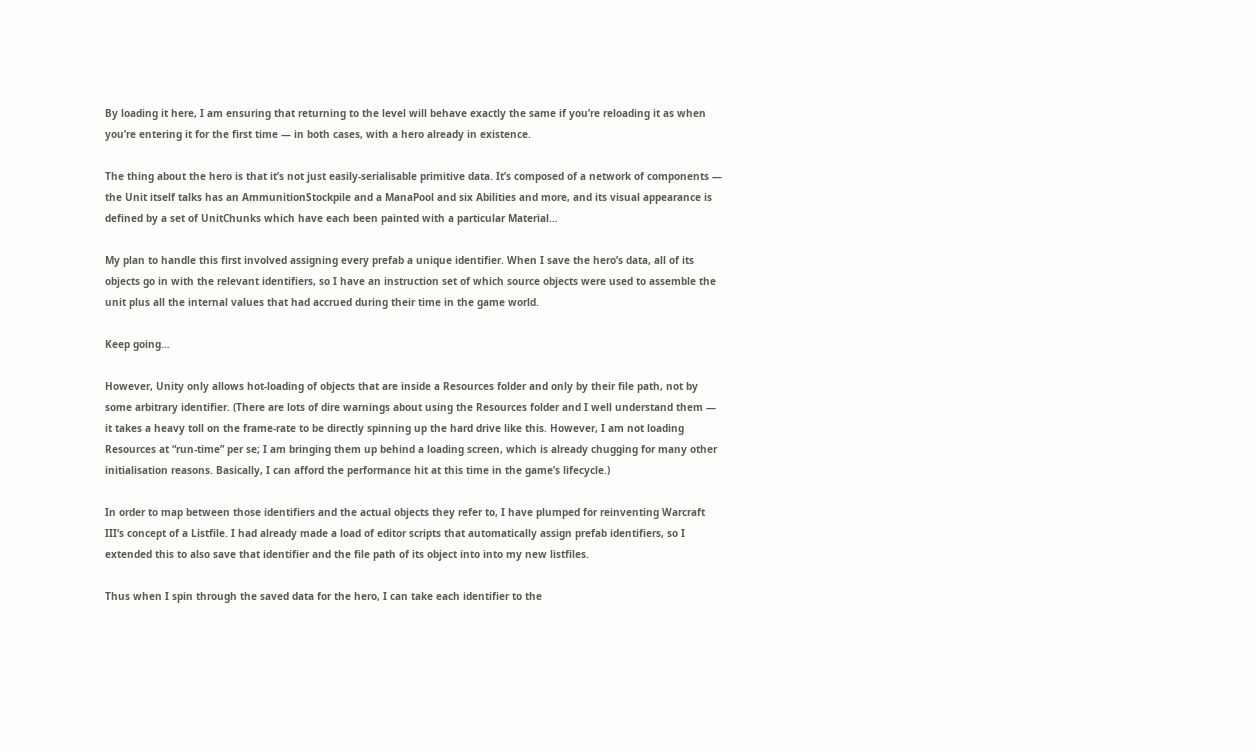By loading it here, I am ensuring that returning to the level will behave exactly the same if you’re reloading it as when you’re entering it for the first time — in both cases, with a hero already in existence.

The thing about the hero is that it’s not just easily-serialisable primitive data. It’s composed of a network of components — the Unit itself talks has an AmmunitionStockpile and a ManaPool and six Abilities and more, and its visual appearance is defined by a set of UnitChunks which have each been painted with a particular Material…

My plan to handle this first involved assigning every prefab a unique identifier. When I save the hero’s data, all of its objects go in with the relevant identifiers, so I have an instruction set of which source objects were used to assemble the unit plus all the internal values that had accrued during their time in the game world.

Keep going…

However, Unity only allows hot-loading of objects that are inside a Resources folder and only by their file path, not by some arbitrary identifier. (There are lots of dire warnings about using the Resources folder and I well understand them — it takes a heavy toll on the frame-rate to be directly spinning up the hard drive like this. However, I am not loading Resources at “run-time” per se; I am bringing them up behind a loading screen, which is already chugging for many other initialisation reasons. Basically, I can afford the performance hit at this time in the game’s lifecycle.)

In order to map between those identifiers and the actual objects they refer to, I have plumped for reinventing Warcraft III‘s concept of a Listfile. I had already made a load of editor scripts that automatically assign prefab identifiers, so I extended this to also save that identifier and the file path of its object into into my new listfiles.

Thus when I spin through the saved data for the hero, I can take each identifier to the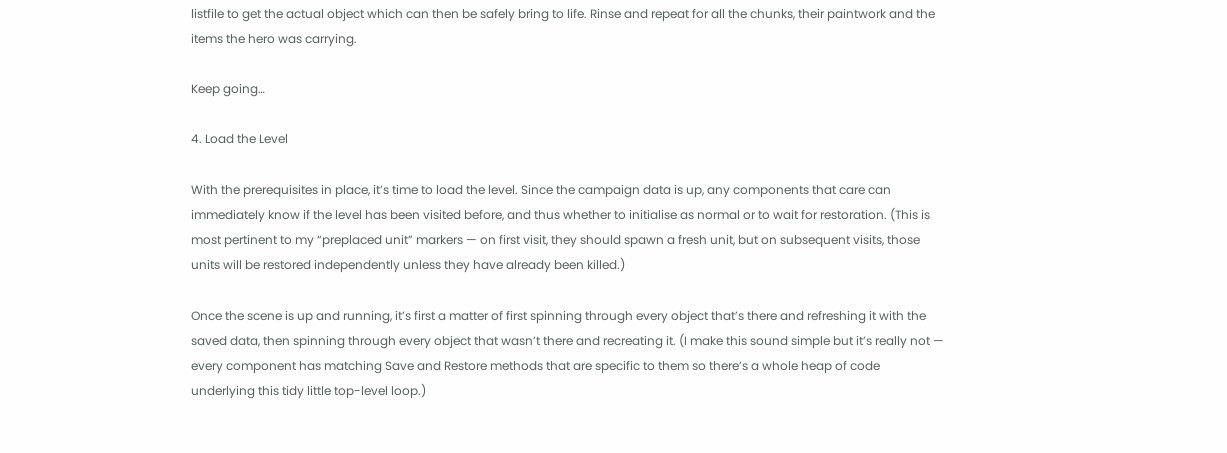listfile to get the actual object which can then be safely bring to life. Rinse and repeat for all the chunks, their paintwork and the items the hero was carrying.

Keep going…

4. Load the Level

With the prerequisites in place, it’s time to load the level. Since the campaign data is up, any components that care can immediately know if the level has been visited before, and thus whether to initialise as normal or to wait for restoration. (This is most pertinent to my “preplaced unit” markers — on first visit, they should spawn a fresh unit, but on subsequent visits, those units will be restored independently unless they have already been killed.)

Once the scene is up and running, it’s first a matter of first spinning through every object that’s there and refreshing it with the saved data, then spinning through every object that wasn’t there and recreating it. (I make this sound simple but it’s really not — every component has matching Save and Restore methods that are specific to them so there’s a whole heap of code underlying this tidy little top-level loop.)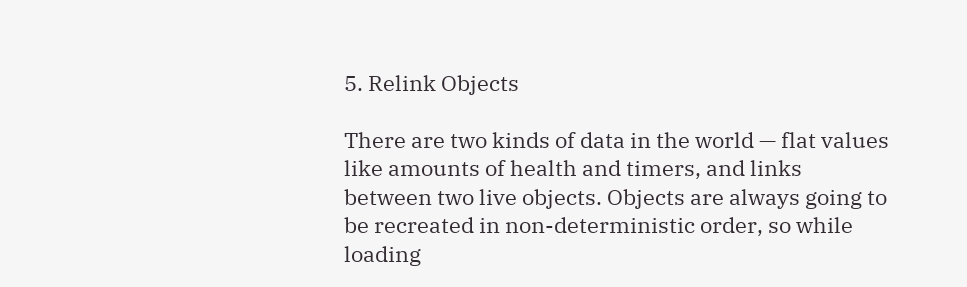5. Relink Objects

There are two kinds of data in the world — flat values like amounts of health and timers, and links between two live objects. Objects are always going to be recreated in non-deterministic order, so while loading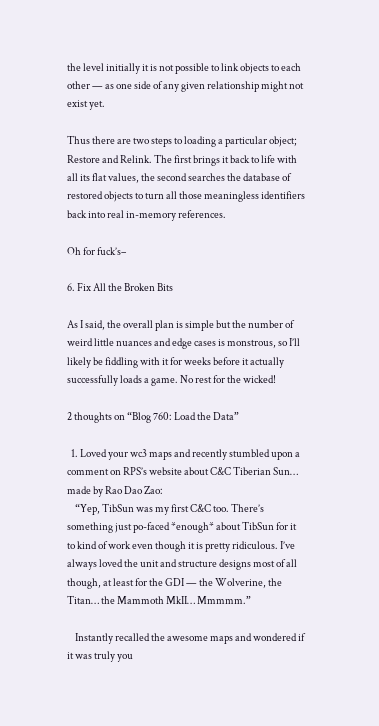the level initially it is not possible to link objects to each other — as one side of any given relationship might not exist yet.

Thus there are two steps to loading a particular object; Restore and Relink. The first brings it back to life with all its flat values, the second searches the database of restored objects to turn all those meaningless identifiers back into real in-memory references.

Oh for fuck’s–

6. Fix All the Broken Bits

As I said, the overall plan is simple but the number of weird little nuances and edge cases is monstrous, so I’ll likely be fiddling with it for weeks before it actually successfully loads a game. No rest for the wicked!

2 thoughts on “Blog 760: Load the Data”

  1. Loved your wc3 maps and recently stumbled upon a comment on RPS’s website about C&C Tiberian Sun… made by Rao Dao Zao:
    “Yep, TibSun was my first C&C too. There’s something just po-faced *enough* about TibSun for it to kind of work even though it is pretty ridiculous. I’ve always loved the unit and structure designs most of all though, at least for the GDI — the Wolverine, the Titan… the Mammoth MkII… Mmmmm.”

    Instantly recalled the awesome maps and wondered if it was truly you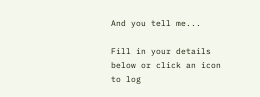And you tell me...

Fill in your details below or click an icon to log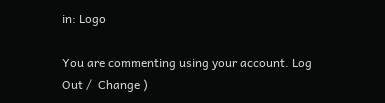in: Logo

You are commenting using your account. Log Out /  Change )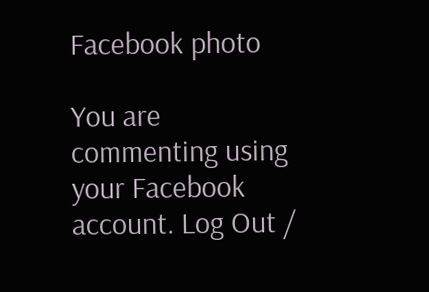Facebook photo

You are commenting using your Facebook account. Log Out /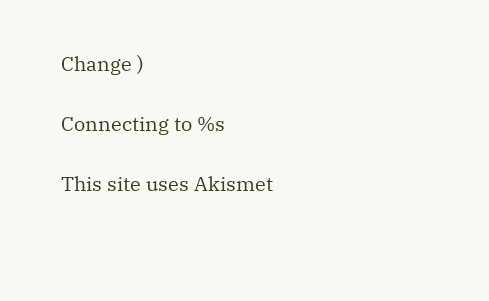Change )

Connecting to %s

This site uses Akismet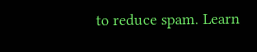to reduce spam. Learn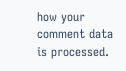how your comment data is processed.